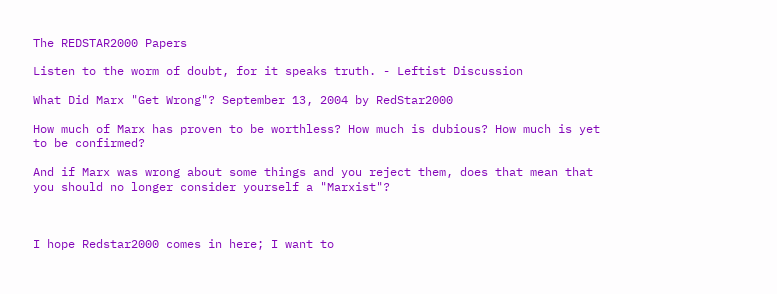The REDSTAR2000 Papers

Listen to the worm of doubt, for it speaks truth. - Leftist Discussion

What Did Marx "Get Wrong"? September 13, 2004 by RedStar2000

How much of Marx has proven to be worthless? How much is dubious? How much is yet to be confirmed?

And if Marx was wrong about some things and you reject them, does that mean that you should no longer consider yourself a "Marxist"?



I hope Redstar2000 comes in here; I want to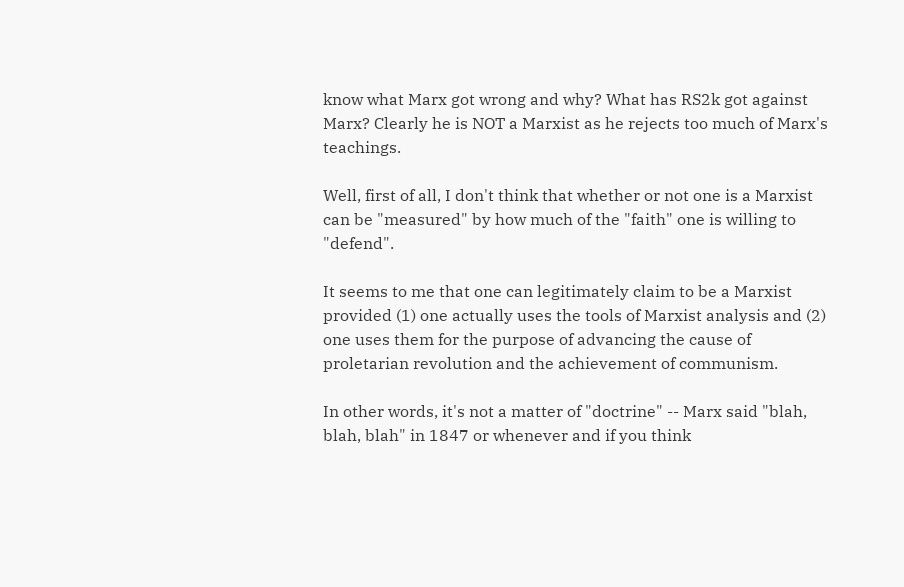know what Marx got wrong and why? What has RS2k got against Marx? Clearly he is NOT a Marxist as he rejects too much of Marx's teachings.

Well, first of all, I don't think that whether or not one is a Marxist can be "measured" by how much of the "faith" one is willing to "defend".

It seems to me that one can legitimately claim to be a Marxist provided (1) one actually uses the tools of Marxist analysis and (2) one uses them for the purpose of advancing the cause of proletarian revolution and the achievement of communism.

In other words, it's not a matter of "doctrine" -- Marx said "blah, blah, blah" in 1847 or whenever and if you think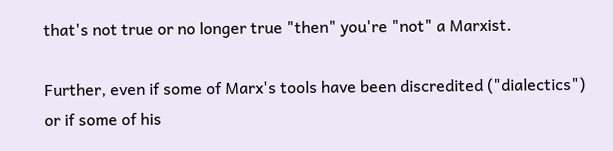that's not true or no longer true "then" you're "not" a Marxist.

Further, even if some of Marx's tools have been discredited ("dialectics") or if some of his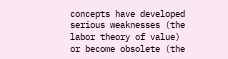concepts have developed serious weaknesses (the labor theory of value) or become obsolete (the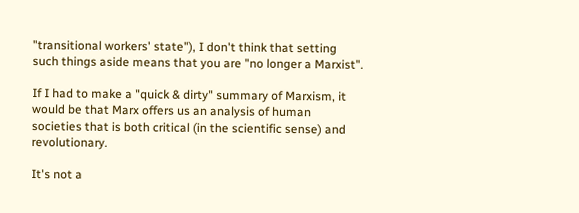"transitional workers' state"), I don't think that setting such things aside means that you are "no longer a Marxist".

If I had to make a "quick & dirty" summary of Marxism, it would be that Marx offers us an analysis of human societies that is both critical (in the scientific sense) and revolutionary.

It's not a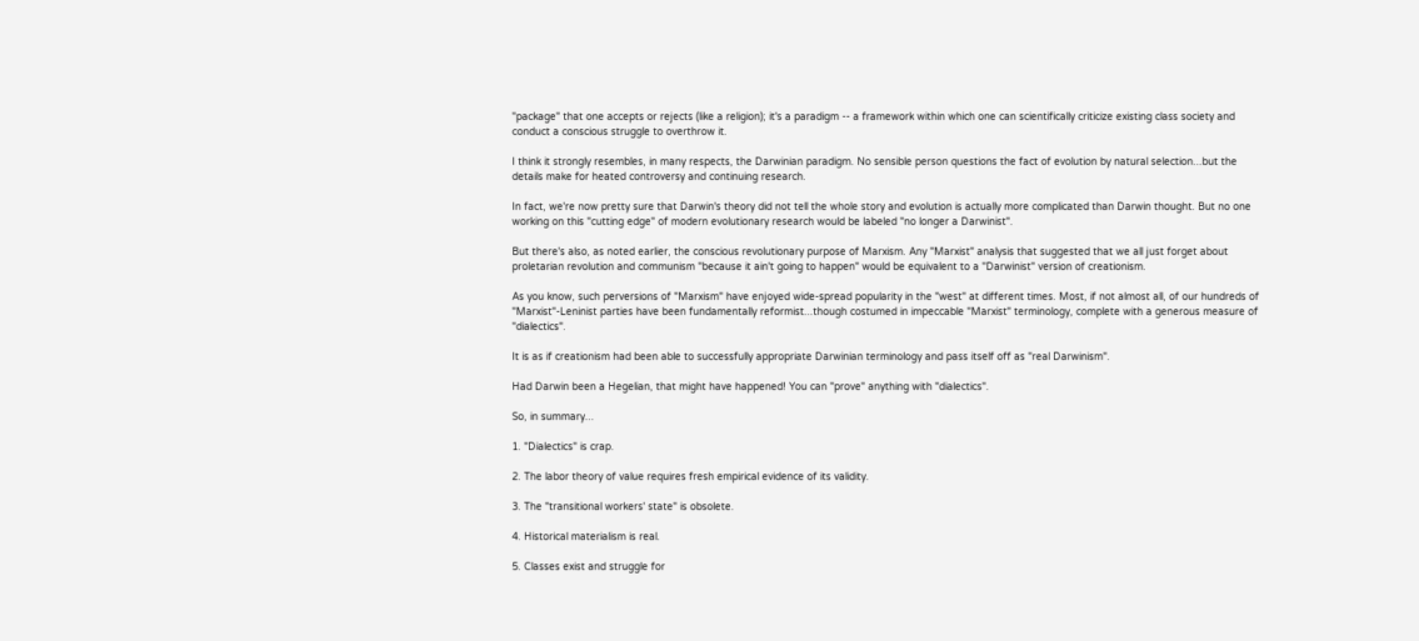"package" that one accepts or rejects (like a religion); it's a paradigm -- a framework within which one can scientifically criticize existing class society and conduct a conscious struggle to overthrow it.

I think it strongly resembles, in many respects, the Darwinian paradigm. No sensible person questions the fact of evolution by natural selection...but the details make for heated controversy and continuing research.

In fact, we're now pretty sure that Darwin's theory did not tell the whole story and evolution is actually more complicated than Darwin thought. But no one working on this "cutting edge" of modern evolutionary research would be labeled "no longer a Darwinist".

But there's also, as noted earlier, the conscious revolutionary purpose of Marxism. Any "Marxist" analysis that suggested that we all just forget about proletarian revolution and communism "because it ain't going to happen" would be equivalent to a "Darwinist" version of creationism.

As you know, such perversions of "Marxism" have enjoyed wide-spread popularity in the "west" at different times. Most, if not almost all, of our hundreds of "Marxist"-Leninist parties have been fundamentally reformist...though costumed in impeccable "Marxist" terminology, complete with a generous measure of "dialectics".

It is as if creationism had been able to successfully appropriate Darwinian terminology and pass itself off as "real Darwinism".

Had Darwin been a Hegelian, that might have happened! You can "prove" anything with "dialectics".

So, in summary...

1. "Dialectics" is crap.

2. The labor theory of value requires fresh empirical evidence of its validity.

3. The "transitional workers' state" is obsolete.

4. Historical materialism is real.

5. Classes exist and struggle for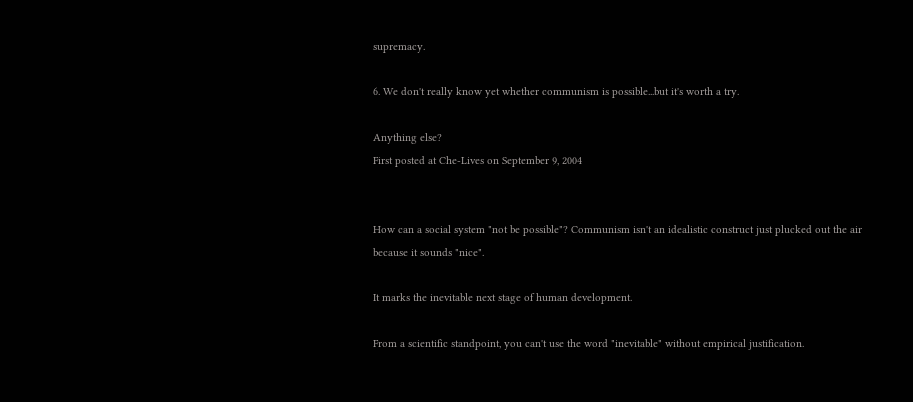supremacy.

6. We don't really know yet whether communism is possible...but it's worth a try.

Anything else?
First posted at Che-Lives on September 9, 2004


How can a social system "not be possible"? Communism isn't an idealistic construct just plucked out the air because it sounds "nice".

It marks the inevitable next stage of human development.

From a scientific standpoint, you can't use the word "inevitable" without empirical justification.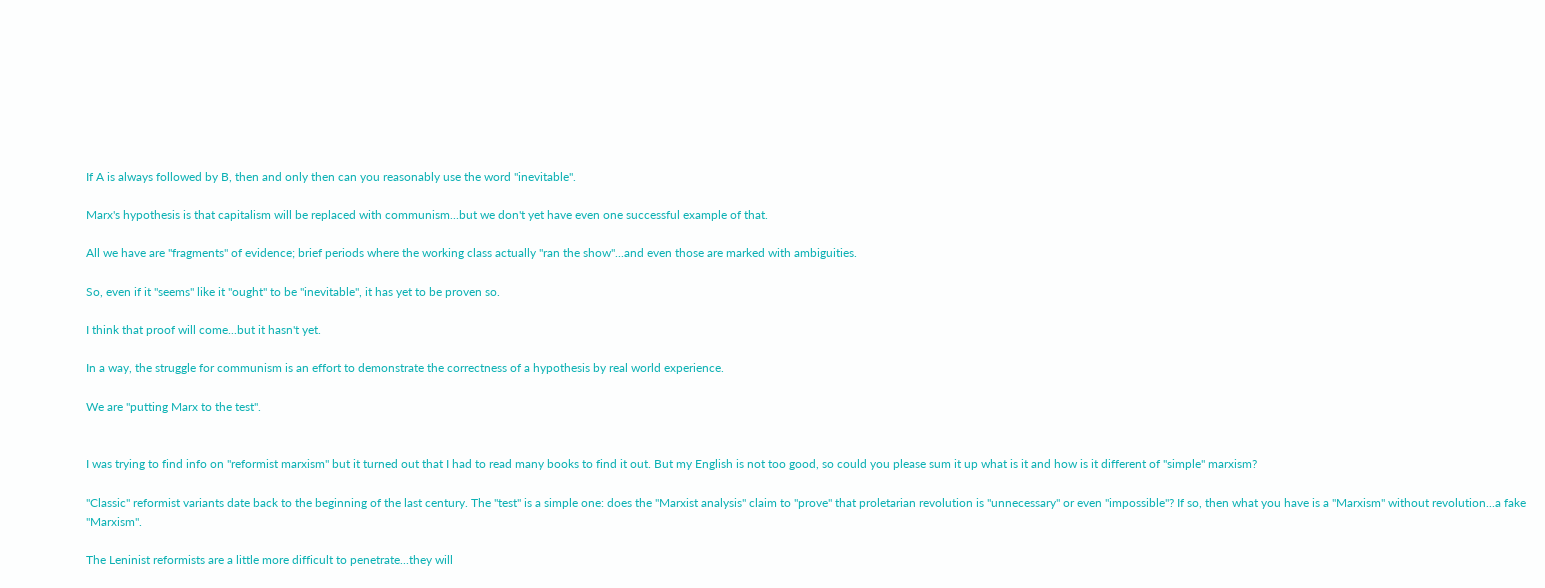If A is always followed by B, then and only then can you reasonably use the word "inevitable".

Marx's hypothesis is that capitalism will be replaced with communism...but we don't yet have even one successful example of that.

All we have are "fragments" of evidence; brief periods where the working class actually "ran the show"...and even those are marked with ambiguities.

So, even if it "seems" like it "ought" to be "inevitable", it has yet to be proven so.

I think that proof will come...but it hasn't yet.

In a way, the struggle for communism is an effort to demonstrate the correctness of a hypothesis by real world experience.

We are "putting Marx to the test".


I was trying to find info on "reformist marxism" but it turned out that I had to read many books to find it out. But my English is not too good, so could you please sum it up what is it and how is it different of "simple" marxism?

"Classic" reformist variants date back to the beginning of the last century. The "test" is a simple one: does the "Marxist analysis" claim to "prove" that proletarian revolution is "unnecessary" or even "impossible"? If so, then what you have is a "Marxism" without revolution...a fake "Marxism".

The Leninist reformists are a little more difficult to penetrate...they will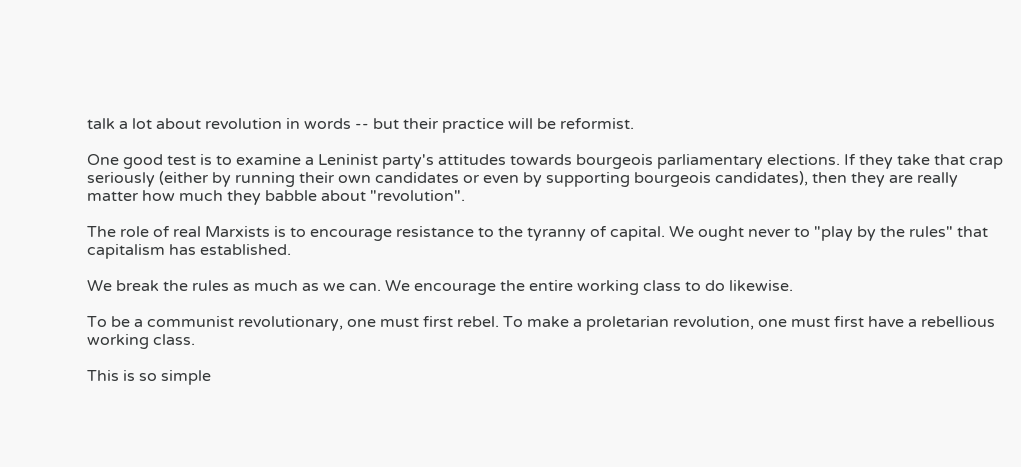talk a lot about revolution in words -- but their practice will be reformist.

One good test is to examine a Leninist party's attitudes towards bourgeois parliamentary elections. If they take that crap seriously (either by running their own candidates or even by supporting bourgeois candidates), then they are really matter how much they babble about "revolution".

The role of real Marxists is to encourage resistance to the tyranny of capital. We ought never to "play by the rules" that capitalism has established.

We break the rules as much as we can. We encourage the entire working class to do likewise.

To be a communist revolutionary, one must first rebel. To make a proletarian revolution, one must first have a rebellious working class.

This is so simple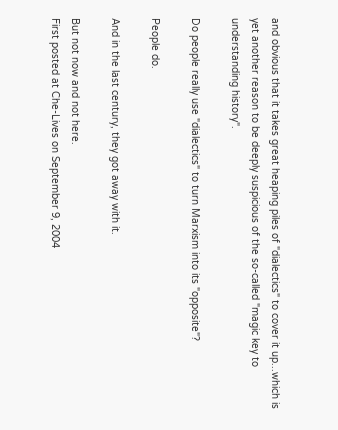and obvious that it takes great heaping piles of "dialectics" to cover it up...which is yet another reason to be deeply suspicious of the so-called "magic key to understanding history".

Do people really use "dialectics" to turn Marxism into its "opposite"?

People do.

And in the last century, they got away with it.

But not now and not here.
First posted at Che-Lives on September 9, 2004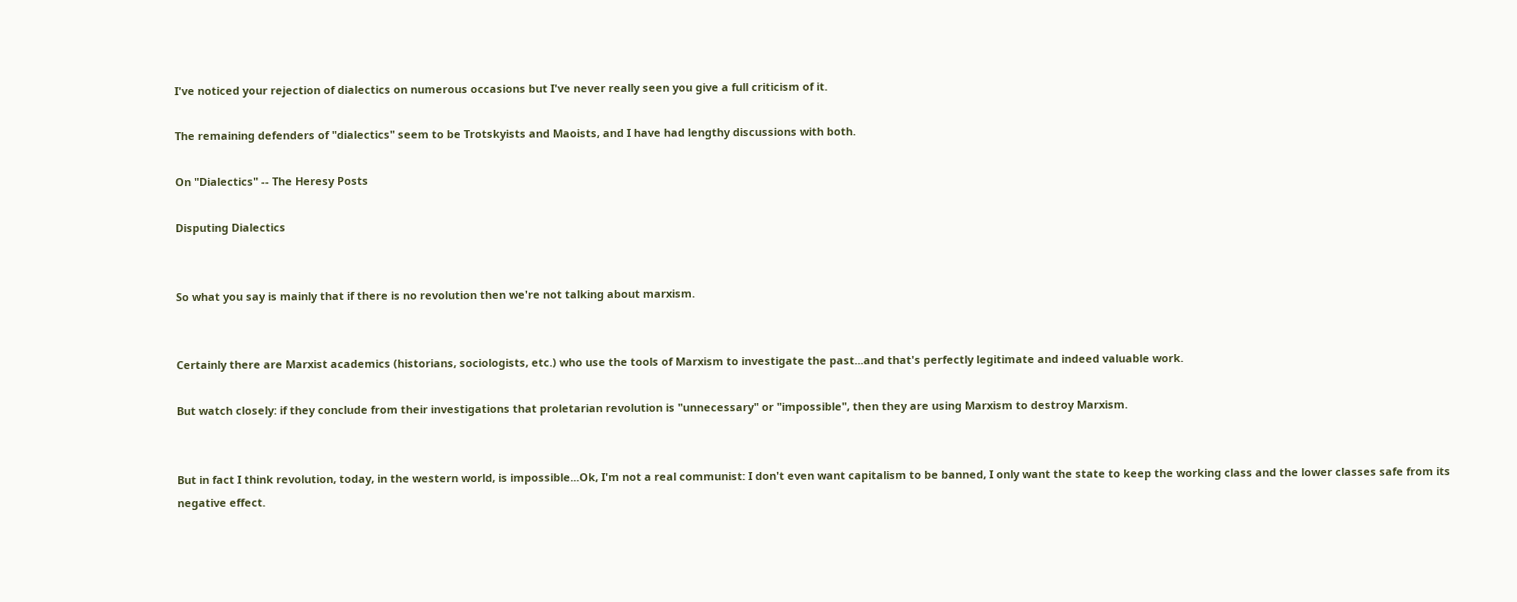I've noticed your rejection of dialectics on numerous occasions but I've never really seen you give a full criticism of it.

The remaining defenders of "dialectics" seem to be Trotskyists and Maoists, and I have had lengthy discussions with both.

On "Dialectics" -- The Heresy Posts

Disputing Dialectics


So what you say is mainly that if there is no revolution then we're not talking about marxism.


Certainly there are Marxist academics (historians, sociologists, etc.) who use the tools of Marxism to investigate the past...and that's perfectly legitimate and indeed valuable work.

But watch closely: if they conclude from their investigations that proletarian revolution is "unnecessary" or "impossible", then they are using Marxism to destroy Marxism.


But in fact I think revolution, today, in the western world, is impossible...Ok, I'm not a real communist: I don't even want capitalism to be banned, I only want the state to keep the working class and the lower classes safe from its negative effect.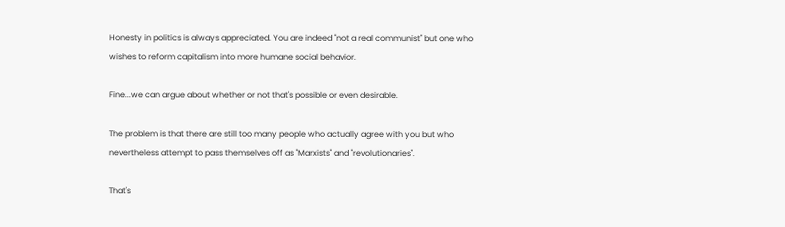Honesty in politics is always appreciated. You are indeed "not a real communist" but one who wishes to reform capitalism into more humane social behavior.

Fine...we can argue about whether or not that's possible or even desirable.

The problem is that there are still too many people who actually agree with you but who nevertheless attempt to pass themselves off as "Marxists" and "revolutionaries".

That's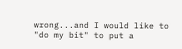wrong...and I would like to "do my bit" to put a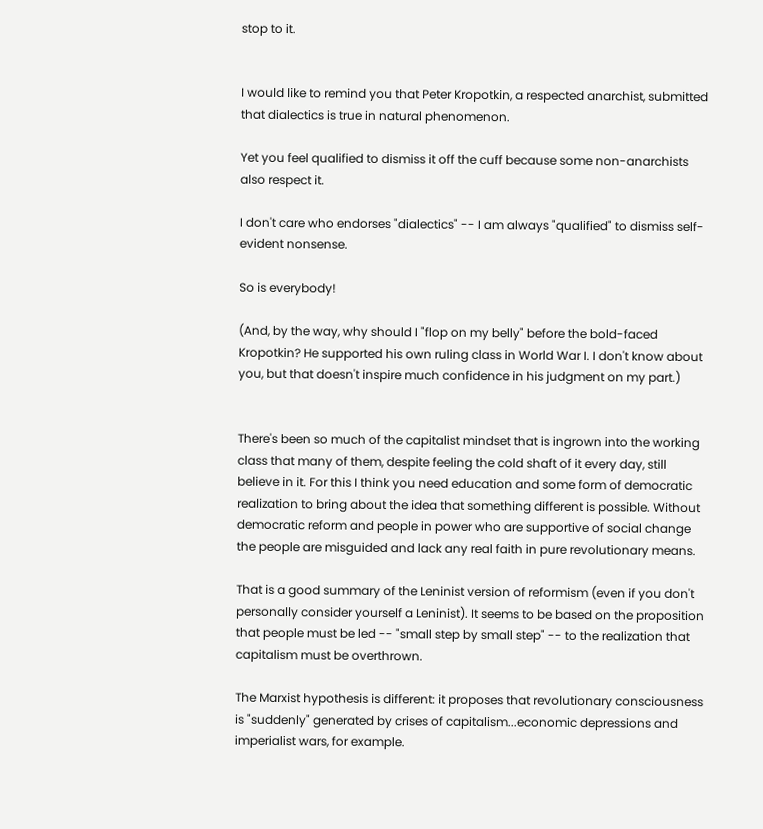stop to it.


I would like to remind you that Peter Kropotkin, a respected anarchist, submitted that dialectics is true in natural phenomenon.

Yet you feel qualified to dismiss it off the cuff because some non-anarchists also respect it.

I don't care who endorses "dialectics" -- I am always "qualified" to dismiss self-evident nonsense.

So is everybody!

(And, by the way, why should I "flop on my belly" before the bold-faced Kropotkin? He supported his own ruling class in World War I. I don't know about you, but that doesn't inspire much confidence in his judgment on my part.)


There's been so much of the capitalist mindset that is ingrown into the working class that many of them, despite feeling the cold shaft of it every day, still believe in it. For this I think you need education and some form of democratic realization to bring about the idea that something different is possible. Without democratic reform and people in power who are supportive of social change the people are misguided and lack any real faith in pure revolutionary means.

That is a good summary of the Leninist version of reformism (even if you don't personally consider yourself a Leninist). It seems to be based on the proposition that people must be led -- "small step by small step" -- to the realization that capitalism must be overthrown.

The Marxist hypothesis is different: it proposes that revolutionary consciousness is "suddenly" generated by crises of capitalism...economic depressions and imperialist wars, for example.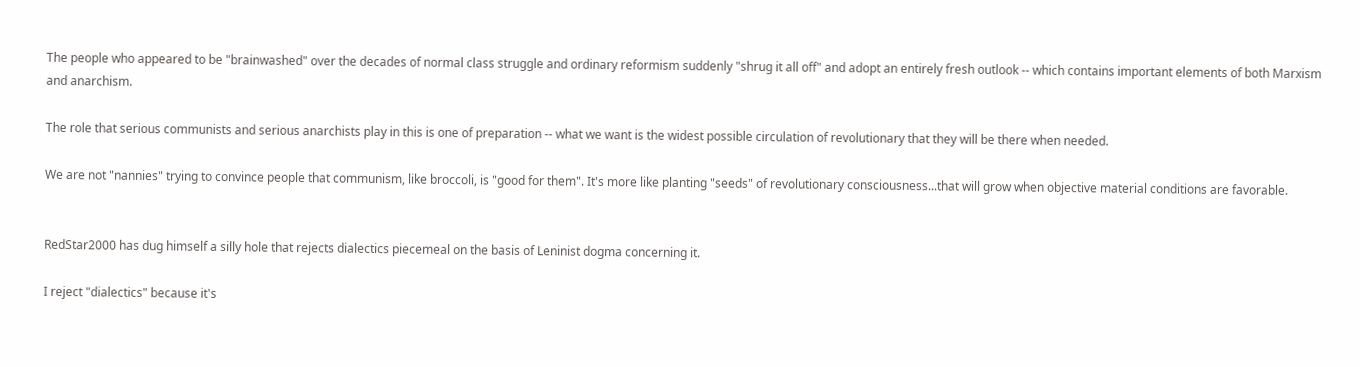The people who appeared to be "brainwashed" over the decades of normal class struggle and ordinary reformism suddenly "shrug it all off" and adopt an entirely fresh outlook -- which contains important elements of both Marxism and anarchism.

The role that serious communists and serious anarchists play in this is one of preparation -- what we want is the widest possible circulation of revolutionary that they will be there when needed.

We are not "nannies" trying to convince people that communism, like broccoli, is "good for them". It's more like planting "seeds" of revolutionary consciousness...that will grow when objective material conditions are favorable.


RedStar2000 has dug himself a silly hole that rejects dialectics piecemeal on the basis of Leninist dogma concerning it.

I reject "dialectics" because it's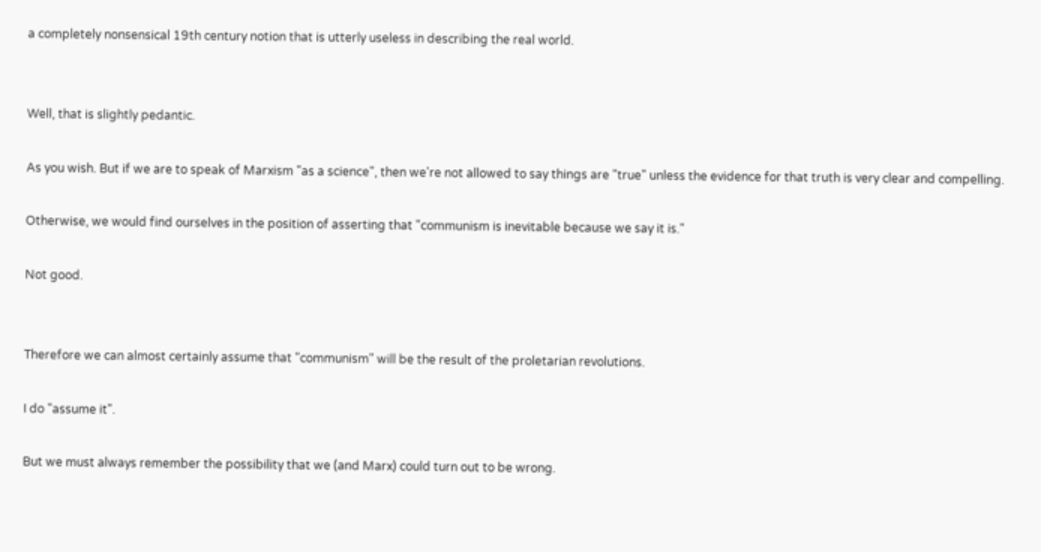a completely nonsensical 19th century notion that is utterly useless in describing the real world.


Well, that is slightly pedantic.

As you wish. But if we are to speak of Marxism "as a science", then we're not allowed to say things are "true" unless the evidence for that truth is very clear and compelling.

Otherwise, we would find ourselves in the position of asserting that "communism is inevitable because we say it is."

Not good.


Therefore we can almost certainly assume that "communism" will be the result of the proletarian revolutions.

I do "assume it".

But we must always remember the possibility that we (and Marx) could turn out to be wrong.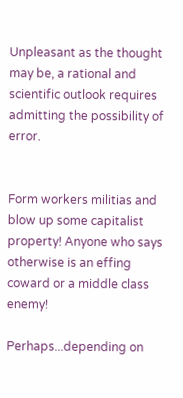Unpleasant as the thought may be, a rational and scientific outlook requires admitting the possibility of error.


Form workers militias and blow up some capitalist property! Anyone who says otherwise is an effing coward or a middle class enemy!

Perhaps...depending on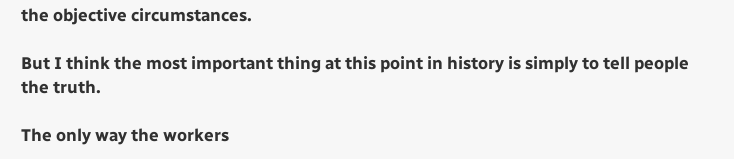the objective circumstances.

But I think the most important thing at this point in history is simply to tell people the truth.

The only way the workers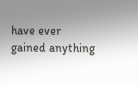have ever gained anything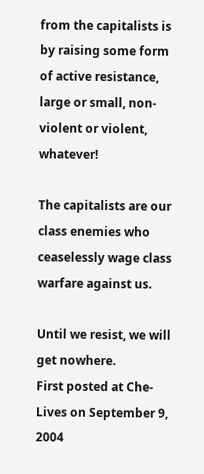from the capitalists is by raising some form of active resistance, large or small, non-violent or violent, whatever!

The capitalists are our class enemies who ceaselessly wage class warfare against us.

Until we resist, we will get nowhere.
First posted at Che-Lives on September 9, 2004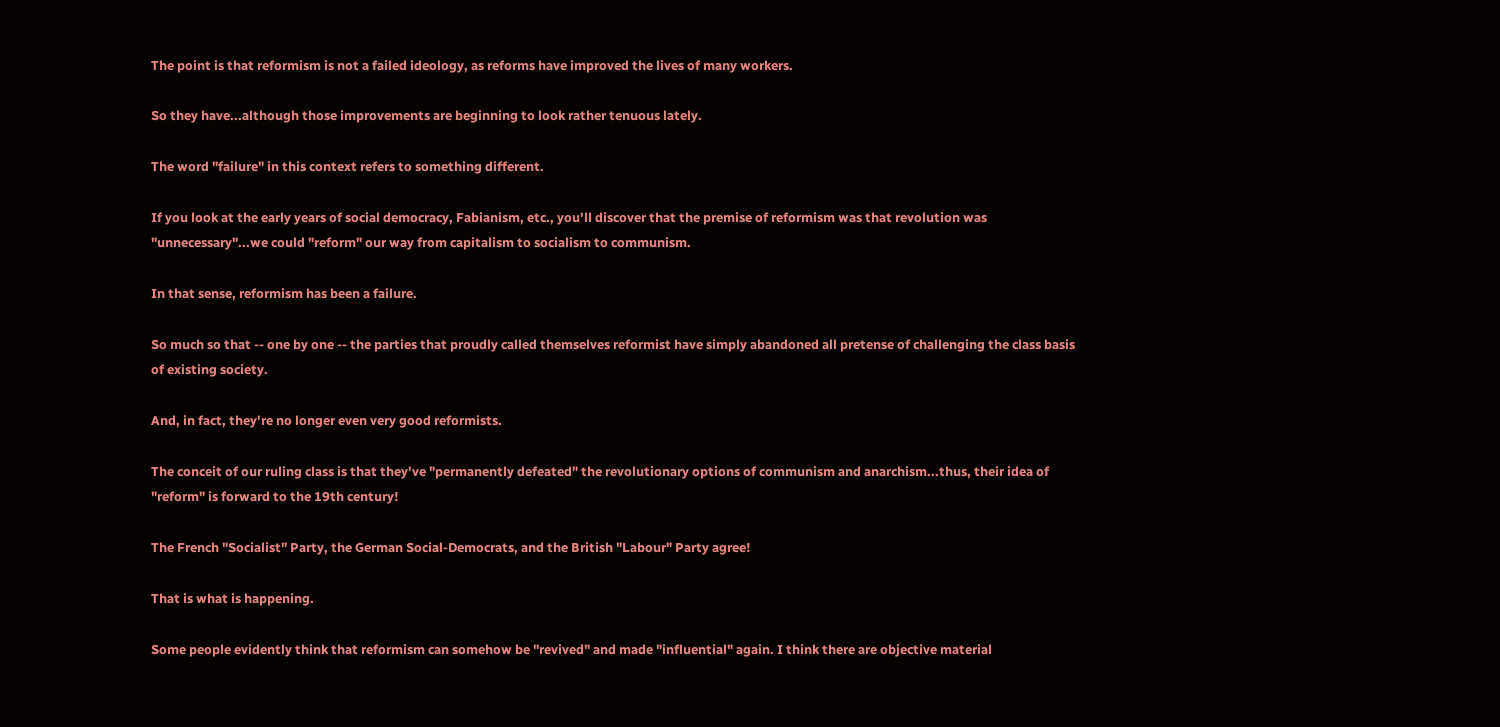The point is that reformism is not a failed ideology, as reforms have improved the lives of many workers.

So they have...although those improvements are beginning to look rather tenuous lately.

The word "failure" in this context refers to something different.

If you look at the early years of social democracy, Fabianism, etc., you'll discover that the premise of reformism was that revolution was "unnecessary"...we could "reform" our way from capitalism to socialism to communism.

In that sense, reformism has been a failure.

So much so that -- one by one -- the parties that proudly called themselves reformist have simply abandoned all pretense of challenging the class basis of existing society.

And, in fact, they're no longer even very good reformists.

The conceit of our ruling class is that they've "permanently defeated" the revolutionary options of communism and anarchism...thus, their idea of "reform" is forward to the 19th century!

The French "Socialist" Party, the German Social-Democrats, and the British "Labour" Party agree!

That is what is happening.

Some people evidently think that reformism can somehow be "revived" and made "influential" again. I think there are objective material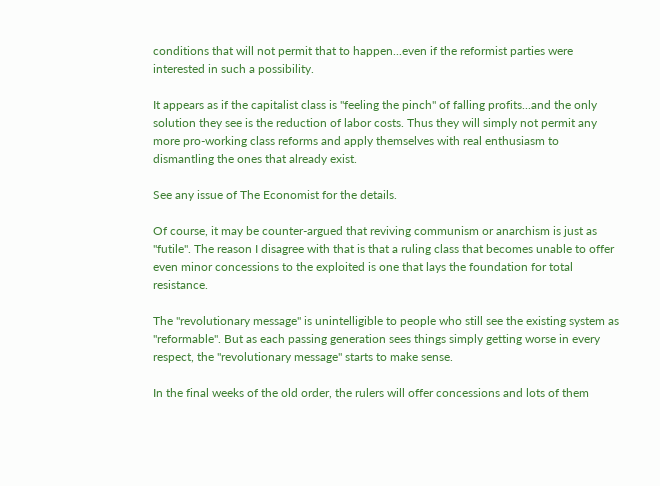conditions that will not permit that to happen...even if the reformist parties were interested in such a possibility.

It appears as if the capitalist class is "feeling the pinch" of falling profits...and the only solution they see is the reduction of labor costs. Thus they will simply not permit any more pro-working class reforms and apply themselves with real enthusiasm to dismantling the ones that already exist.

See any issue of The Economist for the details.

Of course, it may be counter-argued that reviving communism or anarchism is just as "futile". The reason I disagree with that is that a ruling class that becomes unable to offer even minor concessions to the exploited is one that lays the foundation for total resistance.

The "revolutionary message" is unintelligible to people who still see the existing system as "reformable". But as each passing generation sees things simply getting worse in every respect, the "revolutionary message" starts to make sense.

In the final weeks of the old order, the rulers will offer concessions and lots of them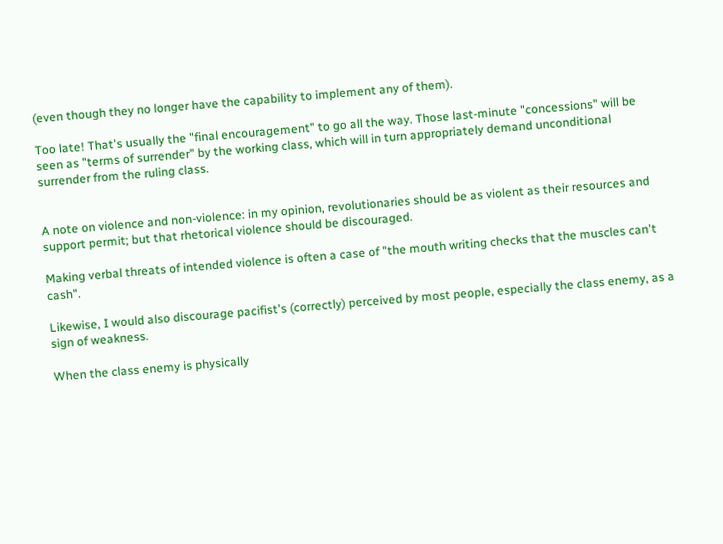(even though they no longer have the capability to implement any of them).

Too late! That's usually the "final encouragement" to go all the way. Those last-minute "concessions" will be seen as "terms of surrender" by the working class, which will in turn appropriately demand unconditional surrender from the ruling class.


A note on violence and non-violence: in my opinion, revolutionaries should be as violent as their resources and support permit; but that rhetorical violence should be discouraged.

Making verbal threats of intended violence is often a case of "the mouth writing checks that the muscles can't cash".

Likewise, I would also discourage pacifist's (correctly) perceived by most people, especially the class enemy, as a sign of weakness.

When the class enemy is physically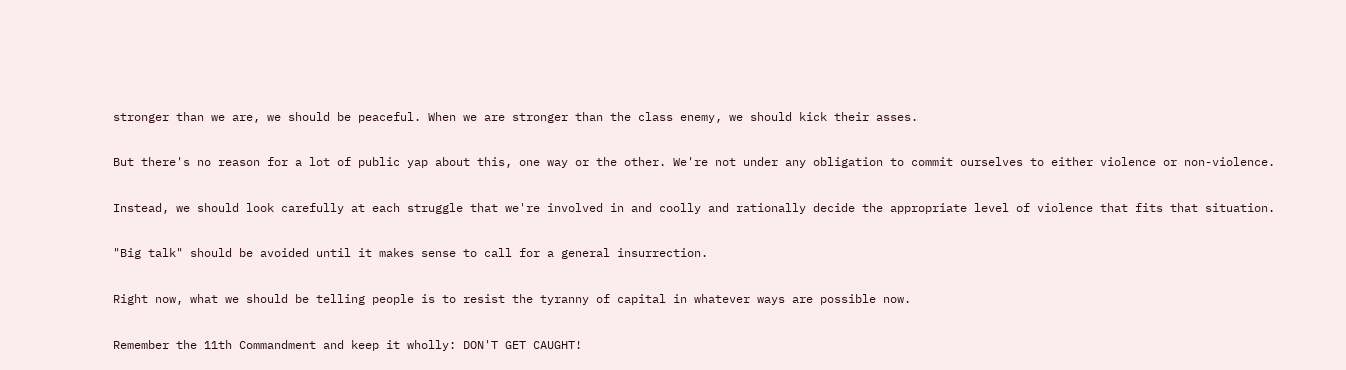stronger than we are, we should be peaceful. When we are stronger than the class enemy, we should kick their asses.

But there's no reason for a lot of public yap about this, one way or the other. We're not under any obligation to commit ourselves to either violence or non-violence.

Instead, we should look carefully at each struggle that we're involved in and coolly and rationally decide the appropriate level of violence that fits that situation.

"Big talk" should be avoided until it makes sense to call for a general insurrection.

Right now, what we should be telling people is to resist the tyranny of capital in whatever ways are possible now.

Remember the 11th Commandment and keep it wholly: DON'T GET CAUGHT!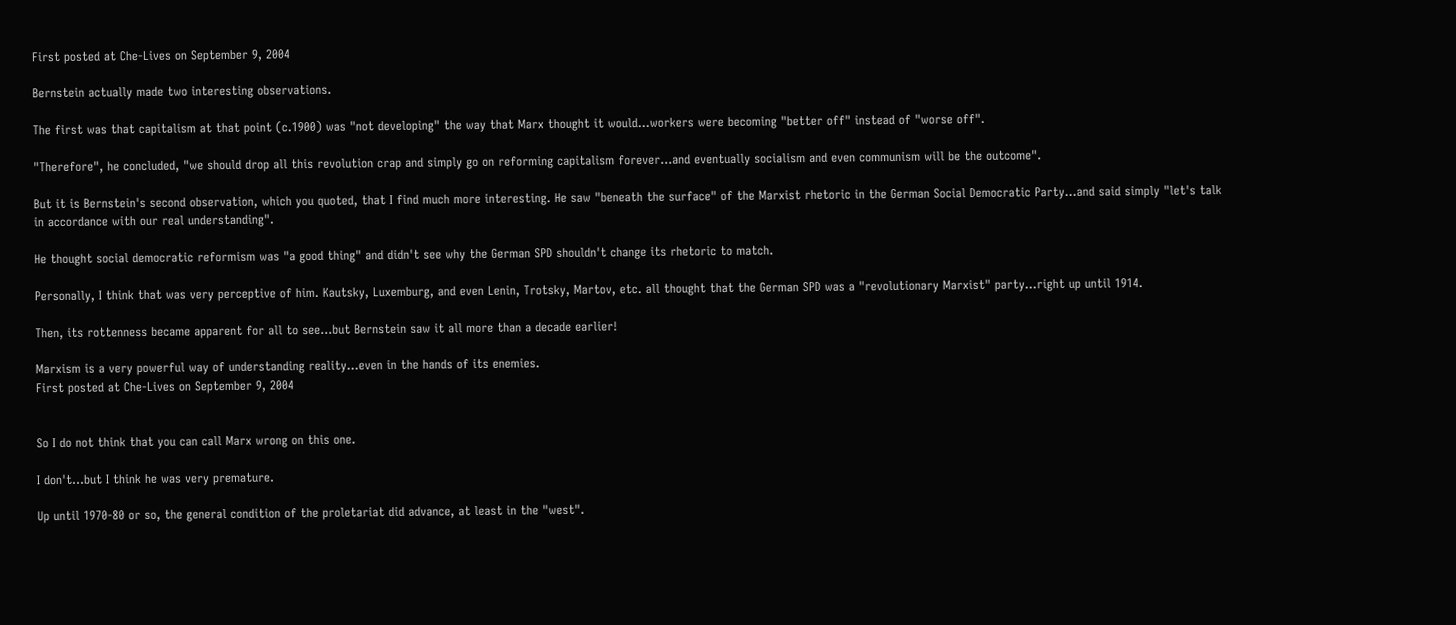First posted at Che-Lives on September 9, 2004

Bernstein actually made two interesting observations.

The first was that capitalism at that point (c.1900) was "not developing" the way that Marx thought it would...workers were becoming "better off" instead of "worse off".

"Therefore", he concluded, "we should drop all this revolution crap and simply go on reforming capitalism forever...and eventually socialism and even communism will be the outcome".

But it is Bernstein's second observation, which you quoted, that I find much more interesting. He saw "beneath the surface" of the Marxist rhetoric in the German Social Democratic Party...and said simply "let's talk in accordance with our real understanding".

He thought social democratic reformism was "a good thing" and didn't see why the German SPD shouldn't change its rhetoric to match.

Personally, I think that was very perceptive of him. Kautsky, Luxemburg, and even Lenin, Trotsky, Martov, etc. all thought that the German SPD was a "revolutionary Marxist" party...right up until 1914.

Then, its rottenness became apparent for all to see...but Bernstein saw it all more than a decade earlier!

Marxism is a very powerful way of understanding reality...even in the hands of its enemies.
First posted at Che-Lives on September 9, 2004


So I do not think that you can call Marx wrong on this one.

I don't...but I think he was very premature.

Up until 1970-80 or so, the general condition of the proletariat did advance, at least in the "west".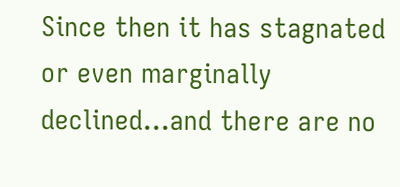Since then it has stagnated or even marginally declined...and there are no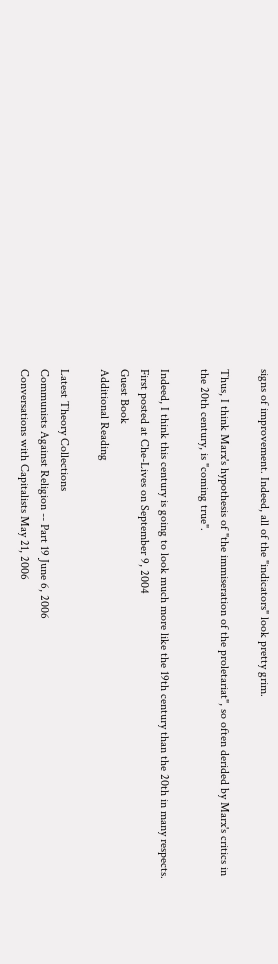signs of improvement. Indeed, all of the "indicators" look pretty grim.

Thus, I think Marx's hypothesis of "the immiseration of the proletariat", so often derided by Marx's critics in the 20th century, is "coming true".

Indeed, I think this century is going to look much more like the 19th century than the 20th in many respects.
First posted at Che-Lives on September 9, 2004
Guest Book
Additional Reading

Latest Theory Collections
Communists Against Religion -- Part 19 June 6, 2006
Conversations with Capitalists May 21, 2006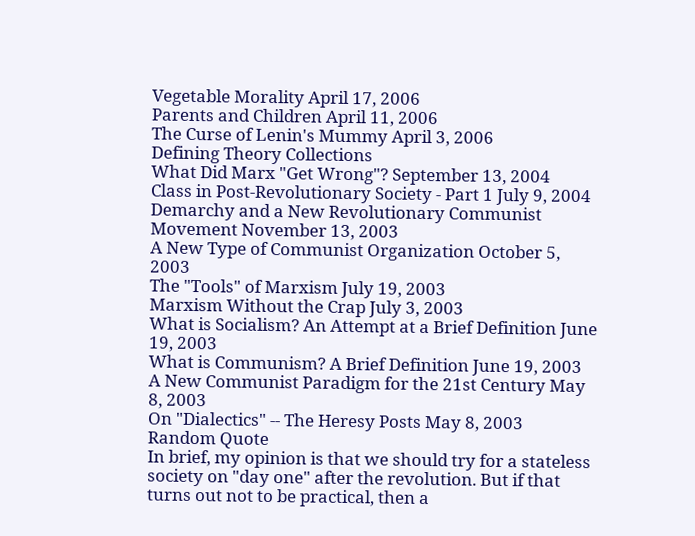Vegetable Morality April 17, 2006
Parents and Children April 11, 2006
The Curse of Lenin's Mummy April 3, 2006
Defining Theory Collections
What Did Marx "Get Wrong"? September 13, 2004
Class in Post-Revolutionary Society - Part 1 July 9, 2004
Demarchy and a New Revolutionary Communist Movement November 13, 2003
A New Type of Communist Organization October 5, 2003
The "Tools" of Marxism July 19, 2003
Marxism Without the Crap July 3, 2003
What is Socialism? An Attempt at a Brief Definition June 19, 2003
What is Communism? A Brief Definition June 19, 2003
A New Communist Paradigm for the 21st Century May 8, 2003
On "Dialectics" -- The Heresy Posts May 8, 2003
Random Quote
In brief, my opinion is that we should try for a stateless society on "day one" after the revolution. But if that turns out not to be practical, then a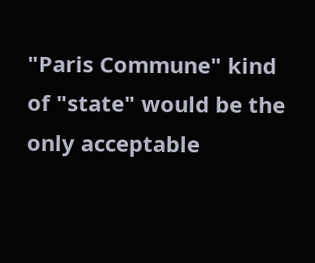"Paris Commune" kind of "state" would be the only acceptable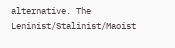alternative. The Leninist/Stalinist/Maoist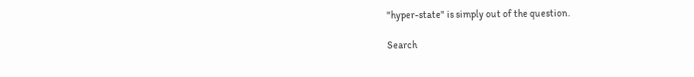"hyper-state" is simply out of the question.

Search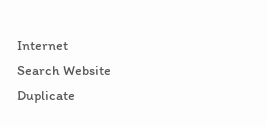Internet
Search Website
Duplicate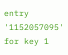entry '1152057095' for key 1